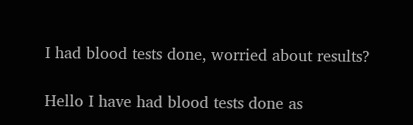I had blood tests done, worried about results?

Hello I have had blood tests done as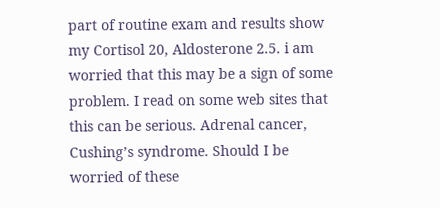part of routine exam and results show my Cortisol 20, Aldosterone 2.5. i am worried that this may be a sign of some problem. I read on some web sites that this can be serious. Adrenal cancer, Cushing’s syndrome. Should I be worried of these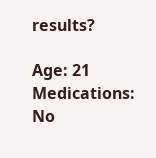results?

Age: 21
Medications: No